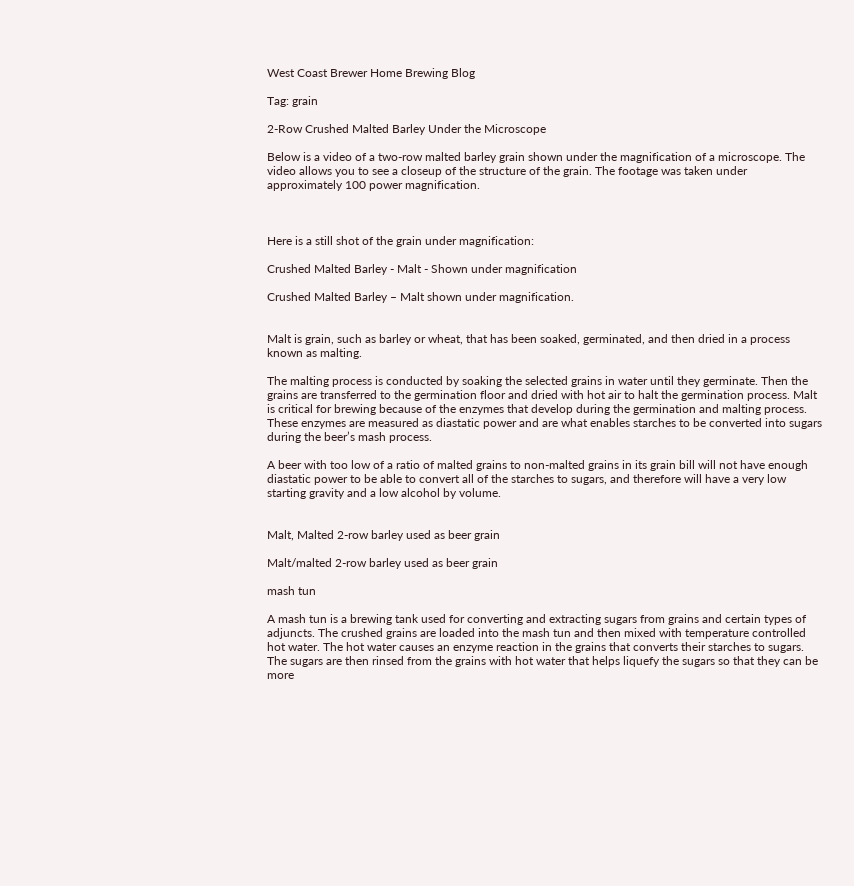West Coast Brewer Home Brewing Blog

Tag: grain

2-Row Crushed Malted Barley Under the Microscope

Below is a video of a two-row malted barley grain shown under the magnification of a microscope. The video allows you to see a closeup of the structure of the grain. The footage was taken under approximately 100 power magnification.



Here is a still shot of the grain under magnification:

Crushed Malted Barley - Malt - Shown under magnification

Crushed Malted Barley – Malt shown under magnification.


Malt is grain, such as barley or wheat, that has been soaked, germinated, and then dried in a process known as malting.

The malting process is conducted by soaking the selected grains in water until they germinate. Then the grains are transferred to the germination floor and dried with hot air to halt the germination process. Malt is critical for brewing because of the enzymes that develop during the germination and malting process. These enzymes are measured as diastatic power and are what enables starches to be converted into sugars during the beer’s mash process.

A beer with too low of a ratio of malted grains to non-malted grains in its grain bill will not have enough diastatic power to be able to convert all of the starches to sugars, and therefore will have a very low starting gravity and a low alcohol by volume.


Malt, Malted 2-row barley used as beer grain

Malt/malted 2-row barley used as beer grain

mash tun

A mash tun is a brewing tank used for converting and extracting sugars from grains and certain types of adjuncts. The crushed grains are loaded into the mash tun and then mixed with temperature controlled hot water. The hot water causes an enzyme reaction in the grains that converts their starches to sugars. The sugars are then rinsed from the grains with hot water that helps liquefy the sugars so that they can be more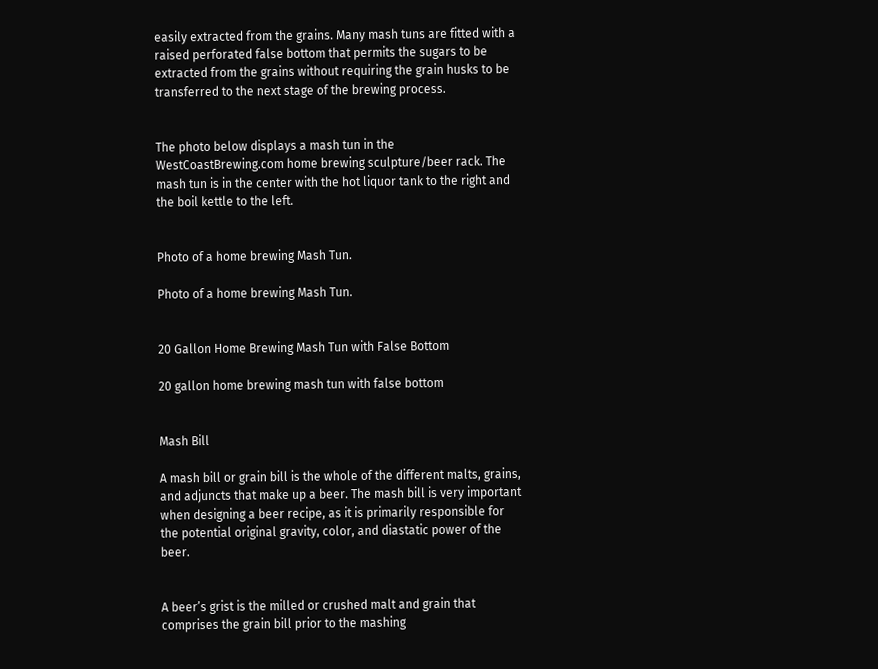easily extracted from the grains. Many mash tuns are fitted with a raised perforated false bottom that permits the sugars to be extracted from the grains without requiring the grain husks to be transferred to the next stage of the brewing process.


The photo below displays a mash tun in the WestCoastBrewing.com home brewing sculpture/beer rack. The mash tun is in the center with the hot liquor tank to the right and the boil kettle to the left.


Photo of a home brewing Mash Tun.

Photo of a home brewing Mash Tun.


20 Gallon Home Brewing Mash Tun with False Bottom

20 gallon home brewing mash tun with false bottom


Mash Bill

A mash bill or grain bill is the whole of the different malts, grains, and adjuncts that make up a beer. The mash bill is very important when designing a beer recipe, as it is primarily responsible for the potential original gravity, color, and diastatic power of the beer.


A beer’s grist is the milled or crushed malt and grain that comprises the grain bill prior to the mashing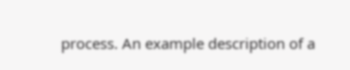process. An example description of a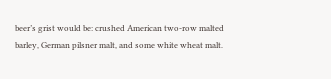beer’s grist would be: crushed American two-row malted barley, German pilsner malt, and some white wheat malt.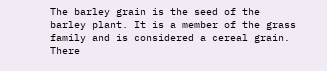The barley grain is the seed of the barley plant. It is a member of the grass family and is considered a cereal grain. There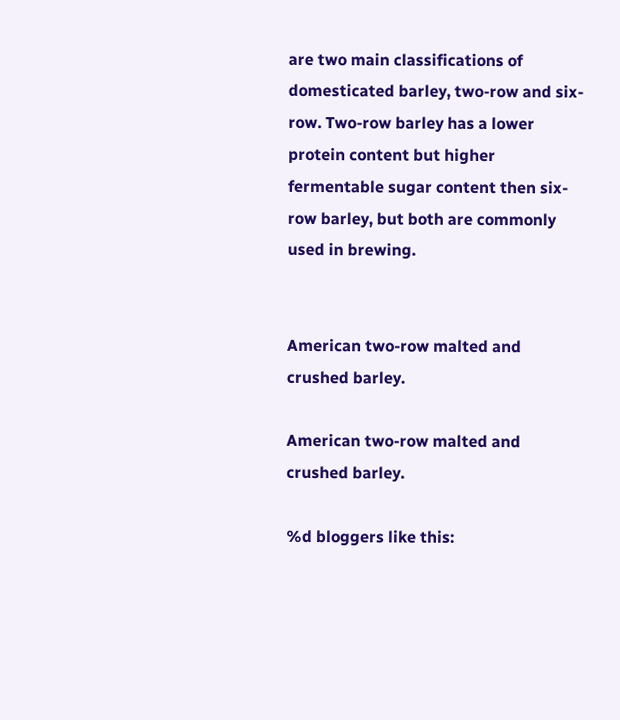are two main classifications of domesticated barley, two-row and six-row. Two-row barley has a lower protein content but higher fermentable sugar content then six-row barley, but both are commonly used in brewing.


American two-row malted and crushed barley.

American two-row malted and crushed barley.

%d bloggers like this: